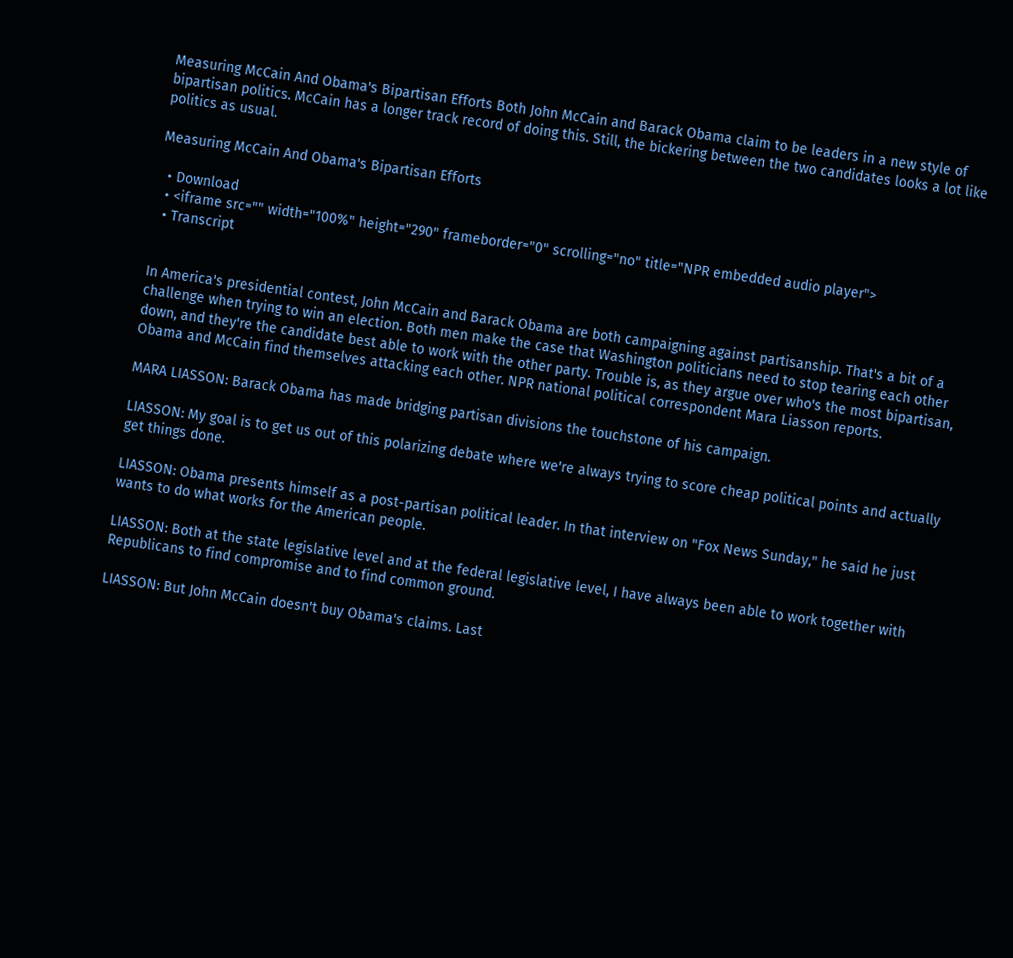Measuring McCain And Obama's Bipartisan Efforts Both John McCain and Barack Obama claim to be leaders in a new style of bipartisan politics. McCain has a longer track record of doing this. Still, the bickering between the two candidates looks a lot like politics as usual.

Measuring McCain And Obama's Bipartisan Efforts

  • Download
  • <iframe src="" width="100%" height="290" frameborder="0" scrolling="no" title="NPR embedded audio player">
  • Transcript


In America's presidential contest, John McCain and Barack Obama are both campaigning against partisanship. That's a bit of a challenge when trying to win an election. Both men make the case that Washington politicians need to stop tearing each other down, and they're the candidate best able to work with the other party. Trouble is, as they argue over who's the most bipartisan, Obama and McCain find themselves attacking each other. NPR national political correspondent Mara Liasson reports.

MARA LIASSON: Barack Obama has made bridging partisan divisions the touchstone of his campaign.

LIASSON: My goal is to get us out of this polarizing debate where we're always trying to score cheap political points and actually get things done.

LIASSON: Obama presents himself as a post-partisan political leader. In that interview on "Fox News Sunday," he said he just wants to do what works for the American people.

LIASSON: Both at the state legislative level and at the federal legislative level, I have always been able to work together with Republicans to find compromise and to find common ground.

LIASSON: But John McCain doesn't buy Obama's claims. Last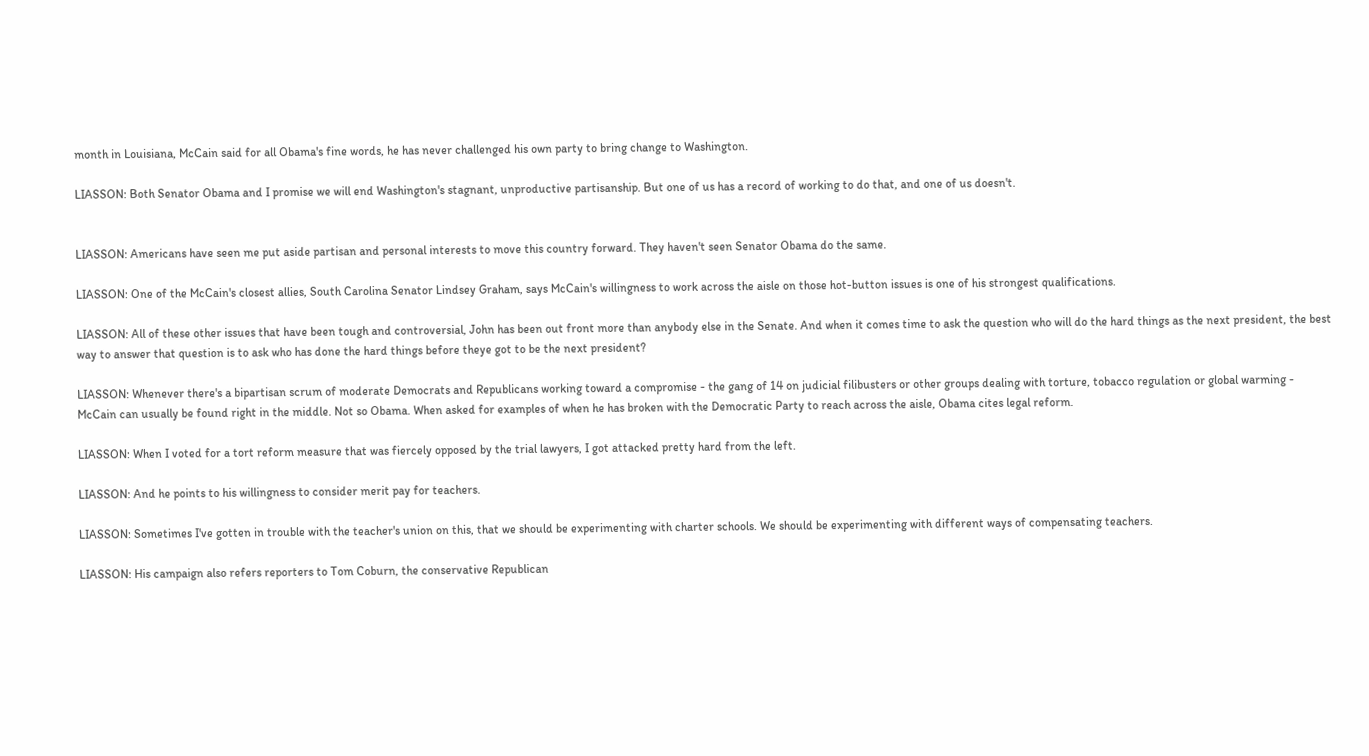month in Louisiana, McCain said for all Obama's fine words, he has never challenged his own party to bring change to Washington.

LIASSON: Both Senator Obama and I promise we will end Washington's stagnant, unproductive partisanship. But one of us has a record of working to do that, and one of us doesn't.


LIASSON: Americans have seen me put aside partisan and personal interests to move this country forward. They haven't seen Senator Obama do the same.

LIASSON: One of the McCain's closest allies, South Carolina Senator Lindsey Graham, says McCain's willingness to work across the aisle on those hot-button issues is one of his strongest qualifications.

LIASSON: All of these other issues that have been tough and controversial, John has been out front more than anybody else in the Senate. And when it comes time to ask the question who will do the hard things as the next president, the best way to answer that question is to ask who has done the hard things before theye got to be the next president?

LIASSON: Whenever there's a bipartisan scrum of moderate Democrats and Republicans working toward a compromise - the gang of 14 on judicial filibusters or other groups dealing with torture, tobacco regulation or global warming - McCain can usually be found right in the middle. Not so Obama. When asked for examples of when he has broken with the Democratic Party to reach across the aisle, Obama cites legal reform.

LIASSON: When I voted for a tort reform measure that was fiercely opposed by the trial lawyers, I got attacked pretty hard from the left.

LIASSON: And he points to his willingness to consider merit pay for teachers.

LIASSON: Sometimes I've gotten in trouble with the teacher's union on this, that we should be experimenting with charter schools. We should be experimenting with different ways of compensating teachers.

LIASSON: His campaign also refers reporters to Tom Coburn, the conservative Republican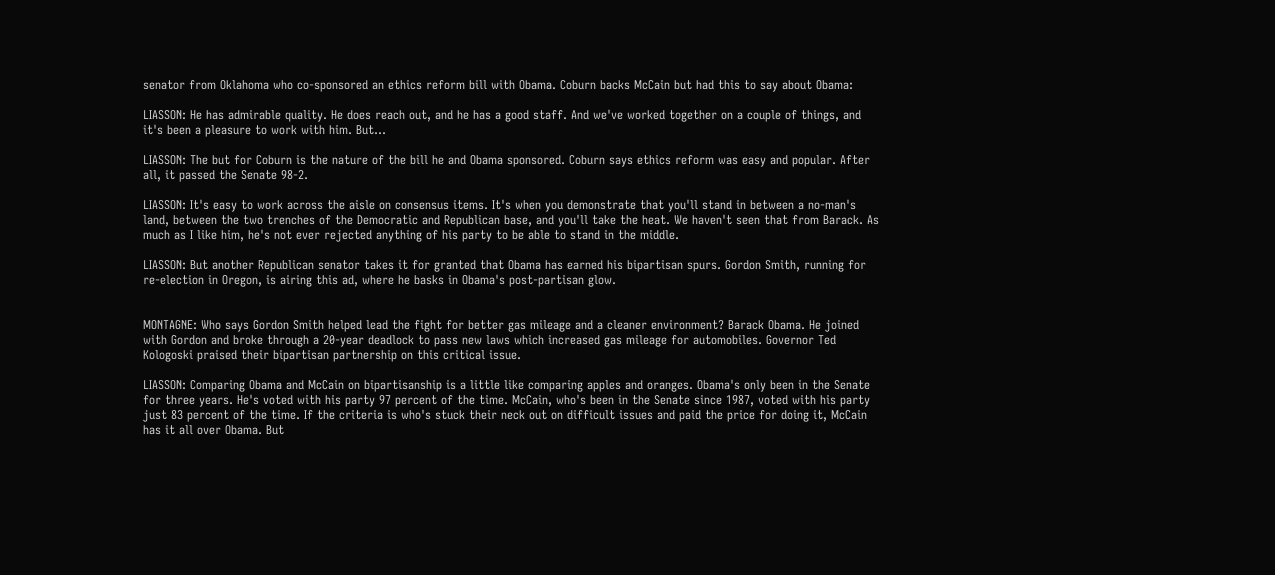senator from Oklahoma who co-sponsored an ethics reform bill with Obama. Coburn backs McCain but had this to say about Obama:

LIASSON: He has admirable quality. He does reach out, and he has a good staff. And we've worked together on a couple of things, and it's been a pleasure to work with him. But...

LIASSON: The but for Coburn is the nature of the bill he and Obama sponsored. Coburn says ethics reform was easy and popular. After all, it passed the Senate 98-2.

LIASSON: It's easy to work across the aisle on consensus items. It's when you demonstrate that you'll stand in between a no-man's land, between the two trenches of the Democratic and Republican base, and you'll take the heat. We haven't seen that from Barack. As much as I like him, he's not ever rejected anything of his party to be able to stand in the middle.

LIASSON: But another Republican senator takes it for granted that Obama has earned his bipartisan spurs. Gordon Smith, running for re-election in Oregon, is airing this ad, where he basks in Obama's post-partisan glow.


MONTAGNE: Who says Gordon Smith helped lead the fight for better gas mileage and a cleaner environment? Barack Obama. He joined with Gordon and broke through a 20-year deadlock to pass new laws which increased gas mileage for automobiles. Governor Ted Kologoski praised their bipartisan partnership on this critical issue.

LIASSON: Comparing Obama and McCain on bipartisanship is a little like comparing apples and oranges. Obama's only been in the Senate for three years. He's voted with his party 97 percent of the time. McCain, who's been in the Senate since 1987, voted with his party just 83 percent of the time. If the criteria is who's stuck their neck out on difficult issues and paid the price for doing it, McCain has it all over Obama. But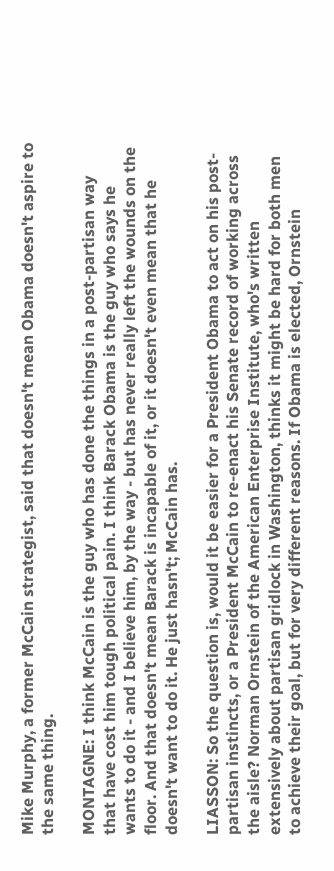Mike Murphy, a former McCain strategist, said that doesn't mean Obama doesn't aspire to the same thing.

MONTAGNE: I think McCain is the guy who has done the things in a post-partisan way that have cost him tough political pain. I think Barack Obama is the guy who says he wants to do it - and I believe him, by the way - but has never really left the wounds on the floor. And that doesn't mean Barack is incapable of it, or it doesn't even mean that he doesn't want to do it. He just hasn't; McCain has.

LIASSON: So the question is, would it be easier for a President Obama to act on his post-partisan instincts, or a President McCain to re-enact his Senate record of working across the aisle? Norman Ornstein of the American Enterprise Institute, who's written extensively about partisan gridlock in Washington, thinks it might be hard for both men to achieve their goal, but for very different reasons. If Obama is elected, Ornstein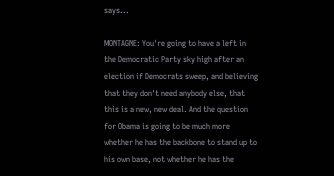says...

MONTAGNE: You're going to have a left in the Democratic Party sky high after an election if Democrats sweep, and believing that they don't need anybody else, that this is a new, new deal. And the question for Obama is going to be much more whether he has the backbone to stand up to his own base, not whether he has the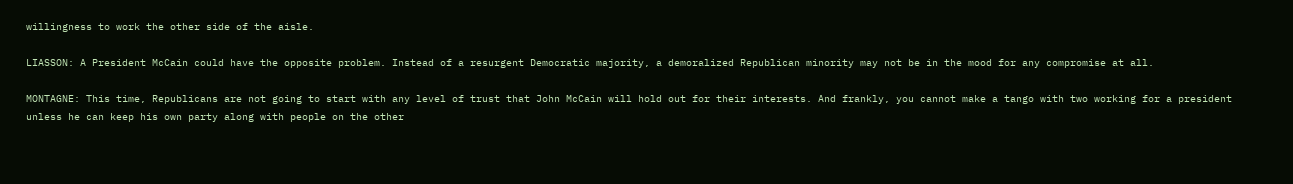willingness to work the other side of the aisle.

LIASSON: A President McCain could have the opposite problem. Instead of a resurgent Democratic majority, a demoralized Republican minority may not be in the mood for any compromise at all.

MONTAGNE: This time, Republicans are not going to start with any level of trust that John McCain will hold out for their interests. And frankly, you cannot make a tango with two working for a president unless he can keep his own party along with people on the other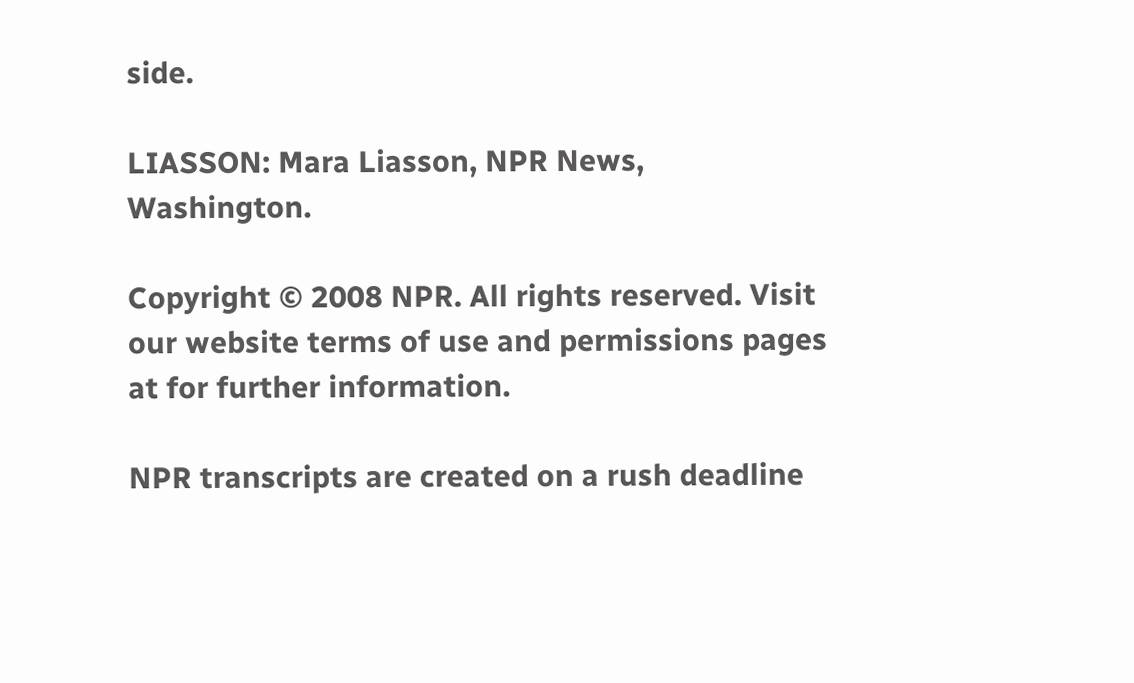side.

LIASSON: Mara Liasson, NPR News, Washington.

Copyright © 2008 NPR. All rights reserved. Visit our website terms of use and permissions pages at for further information.

NPR transcripts are created on a rush deadline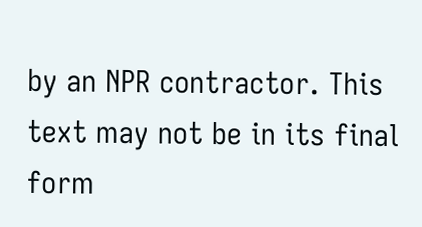by an NPR contractor. This text may not be in its final form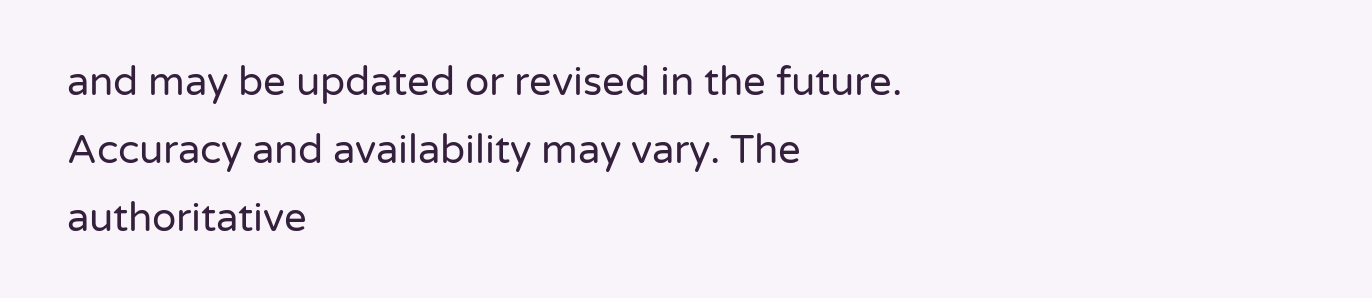and may be updated or revised in the future. Accuracy and availability may vary. The authoritative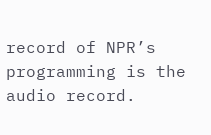record of NPR’s programming is the audio record.